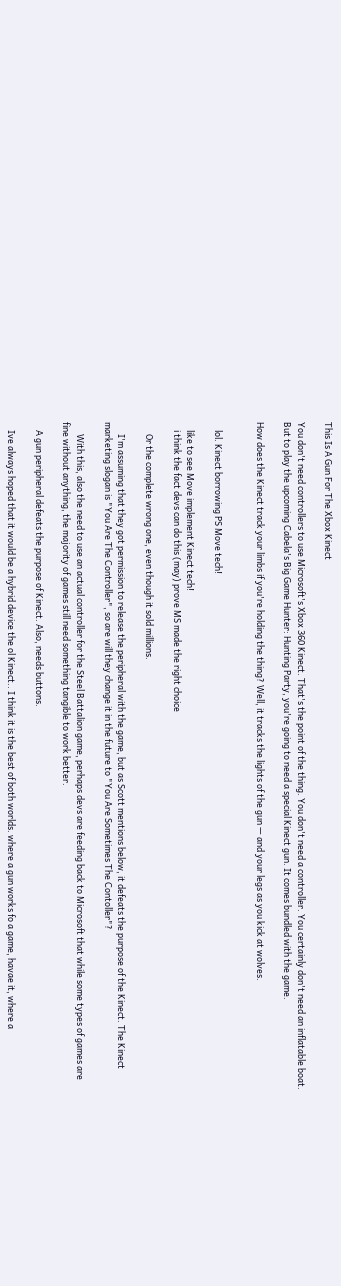This Is A Gun For The Xbox Kinect

You don't need controllers to use Microsoft's Xbox 360 Kinect. That's the point of the thing. You don't need a controller. You certainly don't need an inflatable boat. But to play the upcoming Cabela's Big Game Hunter: Hunting Party, you're going to need a special Kinect gun. It comes bundled with the game.

How does the Kinect track your limbs if you're holding the thing? Well, it tracks the lights of the gun — and your legs as you kick at wolves.


    lol. Kinect borrowing PS Move tech!

    like to see Move implement Kinect tech!
    i think the fact devs can do this (may) prove MS made the right choice

      Or the complete wrong one, even though it sold millions.

      I'm assuming that they got permission to release the peripheral with the game, but as Scott mentions below, it defeats the purpose of the Kinect. The Kinect marketing slogan is "You Are The Controller", so are will they change it in the future to "You Are Sometimes The Contoller"?

      With this, also the need to use an actual controller for the Steel Battalion game, perhaps devs are feeding back to Microsoft that while some types of games are fine without anything, the majority of games still need something tangible to work better.

    A gun peripheral defeats the purpose of Kinect. Also, needs buttons.

    Ive always hoped that it would be a hybrid device the ol Kinect.. I think it is the best of both worlds. where a gun works fo a game, havae it, where a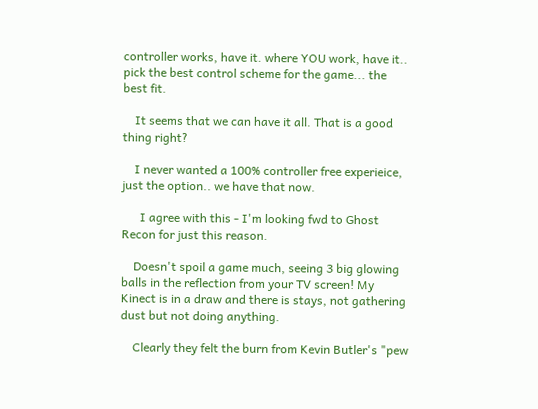controller works, have it. where YOU work, have it.. pick the best control scheme for the game... the best fit.

    It seems that we can have it all. That is a good thing right?

    I never wanted a 100% controller free experieice, just the option.. we have that now.

      I agree with this - I'm looking fwd to Ghost Recon for just this reason.

    Doesn't spoil a game much, seeing 3 big glowing balls in the reflection from your TV screen! My Kinect is in a draw and there is stays, not gathering dust but not doing anything.

    Clearly they felt the burn from Kevin Butler's "pew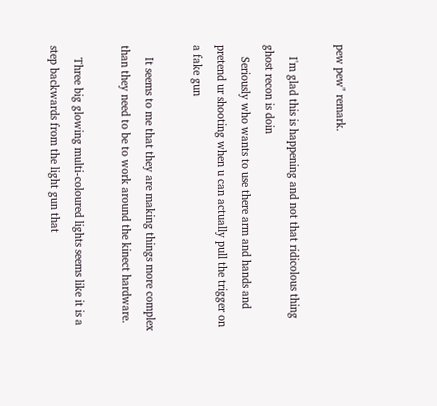pew pew" remark.

    I'm glad this is happening and not that ridicolous thing ghost recon is doin
    Seriously who wants to use there arm and hands and pretend ur shooting when u can actually pull the trigger on a fake gun

    It seems to me that they are making things more complex than they need to be to work around the kinect hardware.

    Three big glowing multi-coloured lights seems like it is a step backwards from the light gun that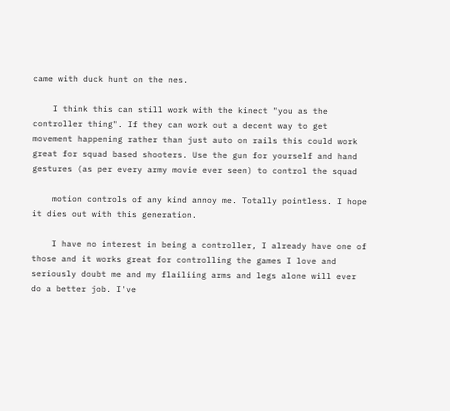came with duck hunt on the nes.

    I think this can still work with the kinect "you as the controller thing". If they can work out a decent way to get movement happening rather than just auto on rails this could work great for squad based shooters. Use the gun for yourself and hand gestures (as per every army movie ever seen) to control the squad

    motion controls of any kind annoy me. Totally pointless. I hope it dies out with this generation.

    I have no interest in being a controller, I already have one of those and it works great for controlling the games I love and seriously doubt me and my flailiing arms and legs alone will ever do a better job. I've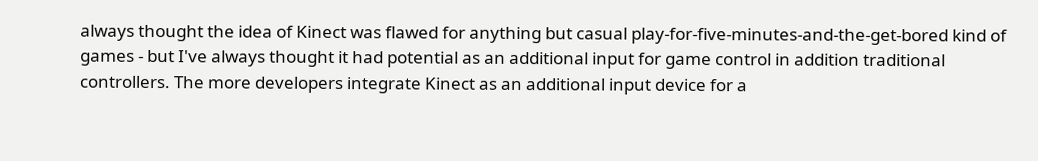always thought the idea of Kinect was flawed for anything but casual play-for-five-minutes-and-the-get-bored kind of games - but I've always thought it had potential as an additional input for game control in addition traditional controllers. The more developers integrate Kinect as an additional input device for a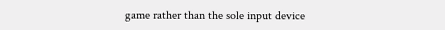game rather than the sole input device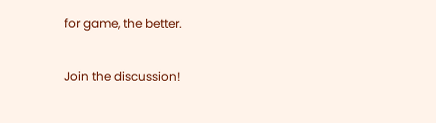for game, the better.

Join the discussion!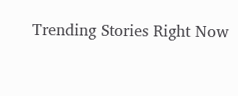Trending Stories Right Now